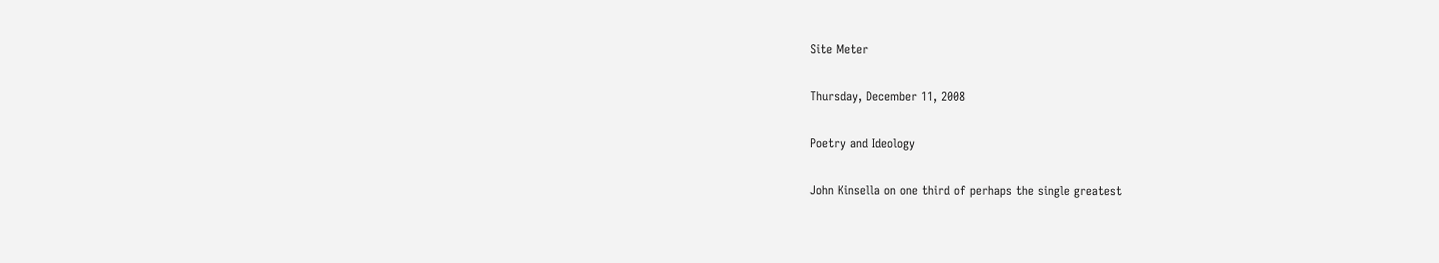Site Meter

Thursday, December 11, 2008

Poetry and Ideology

John Kinsella on one third of perhaps the single greatest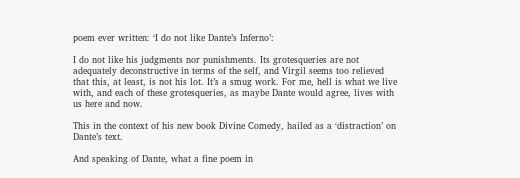poem ever written: ‘I do not like Dante’s Inferno’:

I do not like his judgments nor punishments. Its grotesqueries are not adequately deconstructive in terms of the self, and Virgil seems too relieved that this, at least, is not his lot. It’s a smug work. For me, hell is what we live with, and each of these grotesqueries, as maybe Dante would agree, lives with us here and now.

This in the context of his new book Divine Comedy, hailed as a ‘distraction’ on Dante’s text.

And speaking of Dante, what a fine poem in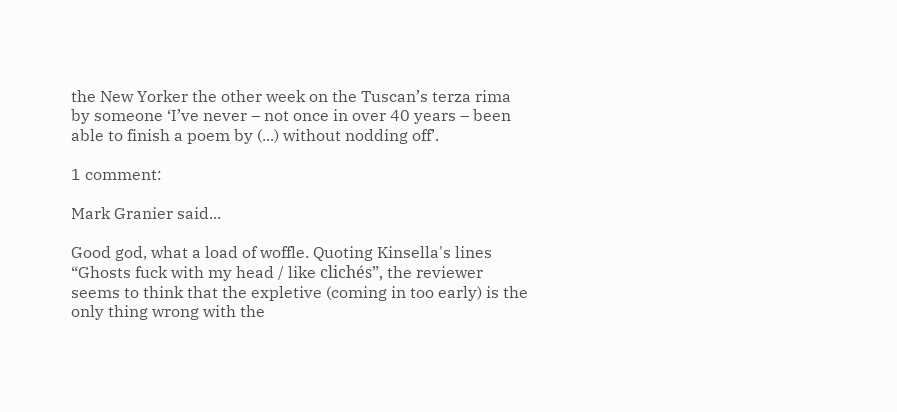the New Yorker the other week on the Tuscan’s terza rima by someone ‘I’ve never – not once in over 40 years – been able to finish a poem by (...) without nodding off’.

1 comment:

Mark Granier said...

Good god, what a load of woffle. Quoting Kinsella's lines “Ghosts fuck with my head / like clichés”, the reviewer seems to think that the expletive (coming in too early) is the only thing wrong with the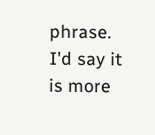phrase. I'd say it is more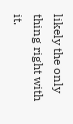likely the only thing right with it.